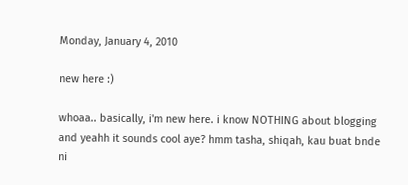Monday, January 4, 2010

new here :)

whoaa.. basically, i'm new here. i know NOTHING about blogging and yeahh it sounds cool aye? hmm tasha, shiqah, kau buat bnde ni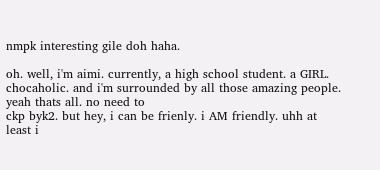nmpk interesting gile doh haha.

oh. well, i'm aimi. currently, a high school student. a GIRL. chocaholic. and i'm surrounded by all those amazing people. yeah thats all. no need to
ckp byk2. but hey, i can be frienly. i AM friendly. uhh at least i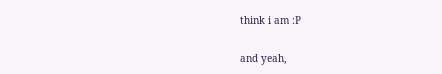think i am :P

and yeah,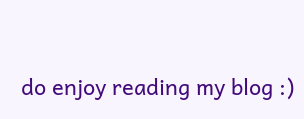do enjoy reading my blog :)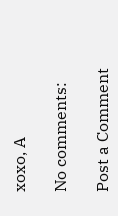xoxo, A

No comments:

Post a Comment